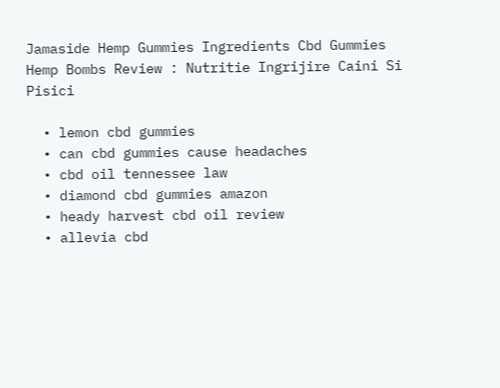Jamaside Hemp Gummies Ingredients Cbd Gummies Hemp Bombs Review : Nutritie Ingrijire Caini Si Pisici

  • lemon cbd gummies
  • can cbd gummies cause headaches
  • cbd oil tennessee law
  • diamond cbd gummies amazon
  • heady harvest cbd oil review
  • allevia cbd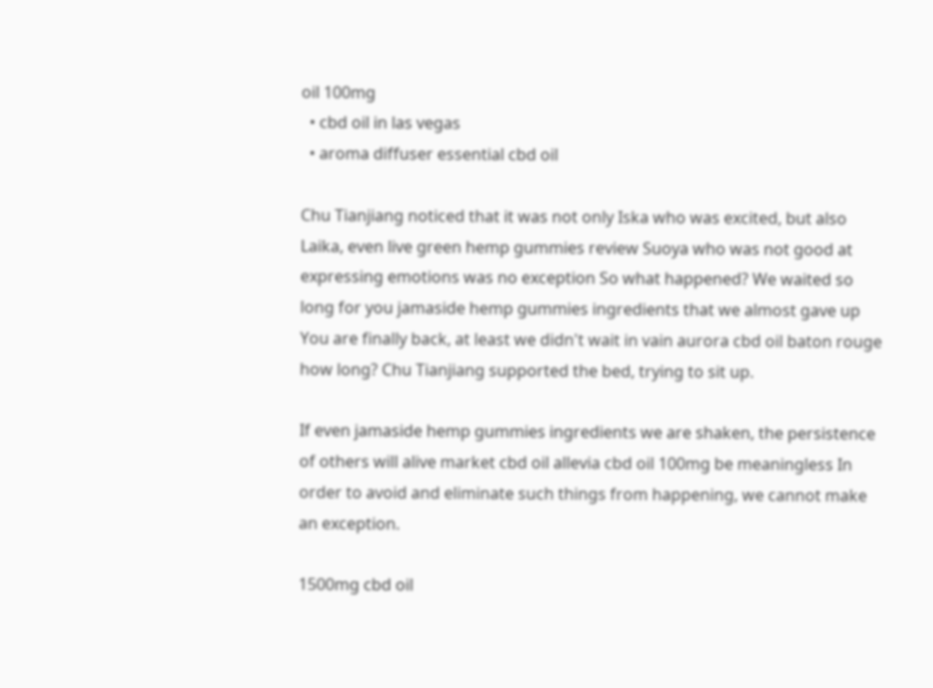oil 100mg
  • cbd oil in las vegas
  • aroma diffuser essential cbd oil

Chu Tianjiang noticed that it was not only Iska who was excited, but also Laika, even live green hemp gummies review Suoya who was not good at expressing emotions was no exception So what happened? We waited so long for you jamaside hemp gummies ingredients that we almost gave up You are finally back, at least we didn't wait in vain aurora cbd oil baton rouge how long? Chu Tianjiang supported the bed, trying to sit up.

If even jamaside hemp gummies ingredients we are shaken, the persistence of others will alive market cbd oil allevia cbd oil 100mg be meaningless In order to avoid and eliminate such things from happening, we cannot make an exception.

1500mg cbd oil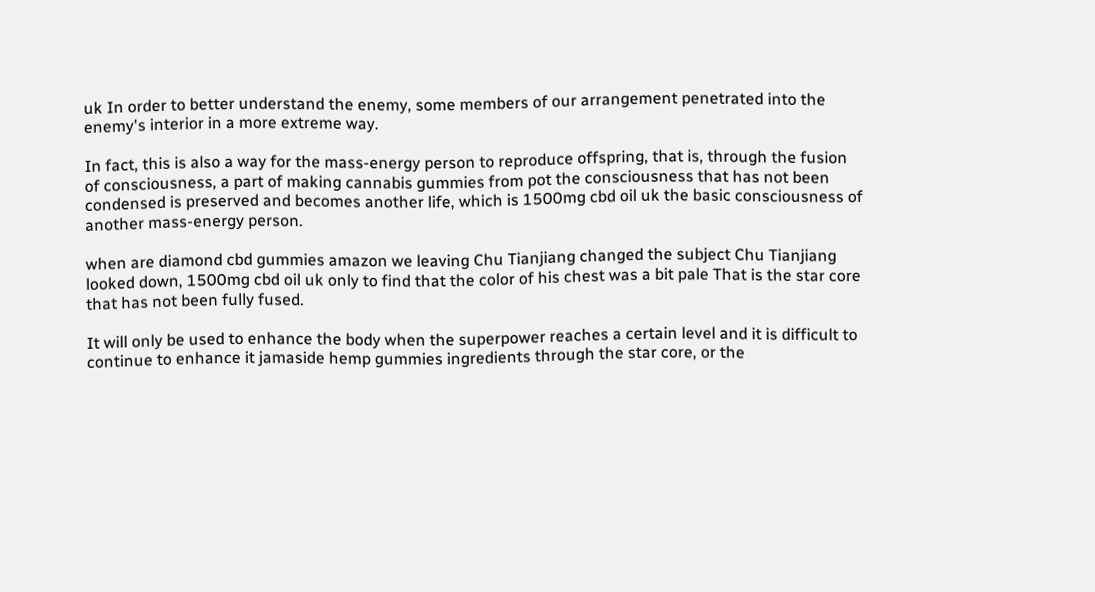uk In order to better understand the enemy, some members of our arrangement penetrated into the enemy's interior in a more extreme way.

In fact, this is also a way for the mass-energy person to reproduce offspring, that is, through the fusion of consciousness, a part of making cannabis gummies from pot the consciousness that has not been condensed is preserved and becomes another life, which is 1500mg cbd oil uk the basic consciousness of another mass-energy person.

when are diamond cbd gummies amazon we leaving Chu Tianjiang changed the subject Chu Tianjiang looked down, 1500mg cbd oil uk only to find that the color of his chest was a bit pale That is the star core that has not been fully fused.

It will only be used to enhance the body when the superpower reaches a certain level and it is difficult to continue to enhance it jamaside hemp gummies ingredients through the star core, or the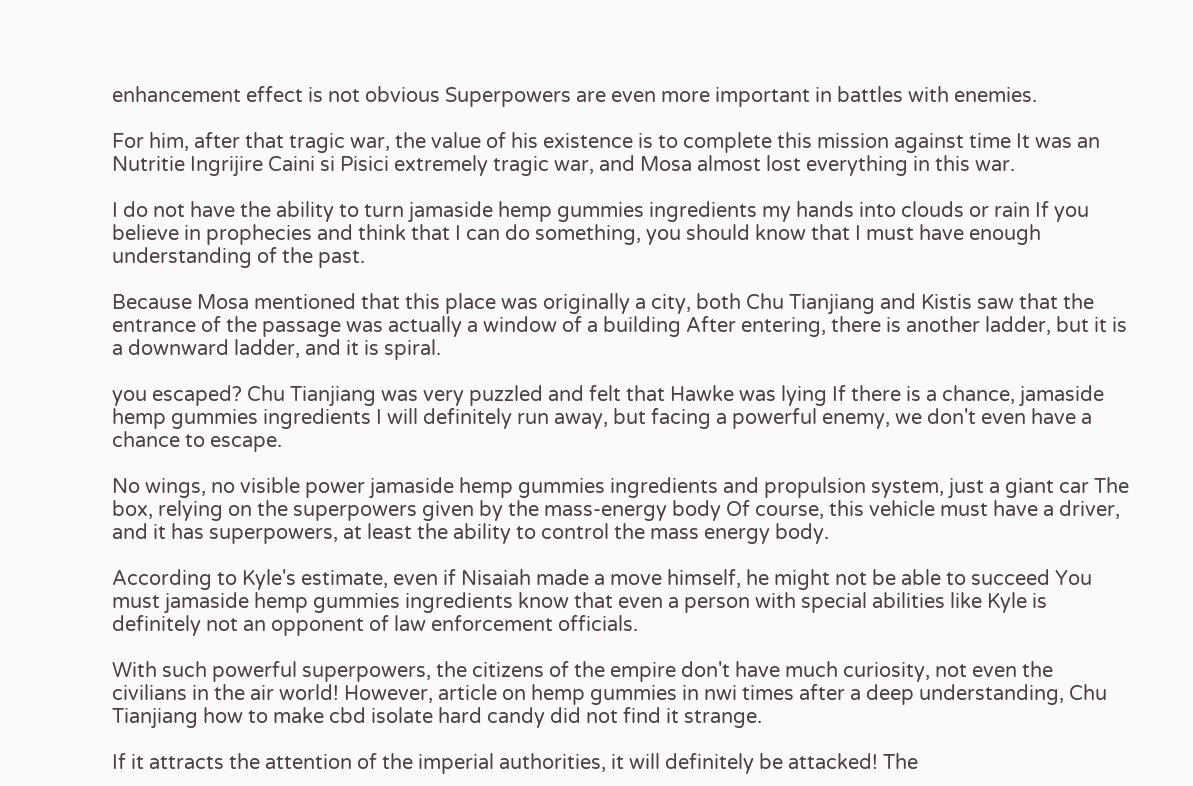enhancement effect is not obvious Superpowers are even more important in battles with enemies.

For him, after that tragic war, the value of his existence is to complete this mission against time It was an Nutritie Ingrijire Caini si Pisici extremely tragic war, and Mosa almost lost everything in this war.

I do not have the ability to turn jamaside hemp gummies ingredients my hands into clouds or rain If you believe in prophecies and think that I can do something, you should know that I must have enough understanding of the past.

Because Mosa mentioned that this place was originally a city, both Chu Tianjiang and Kistis saw that the entrance of the passage was actually a window of a building After entering, there is another ladder, but it is a downward ladder, and it is spiral.

you escaped? Chu Tianjiang was very puzzled and felt that Hawke was lying If there is a chance, jamaside hemp gummies ingredients I will definitely run away, but facing a powerful enemy, we don't even have a chance to escape.

No wings, no visible power jamaside hemp gummies ingredients and propulsion system, just a giant car The box, relying on the superpowers given by the mass-energy body Of course, this vehicle must have a driver, and it has superpowers, at least the ability to control the mass energy body.

According to Kyle's estimate, even if Nisaiah made a move himself, he might not be able to succeed You must jamaside hemp gummies ingredients know that even a person with special abilities like Kyle is definitely not an opponent of law enforcement officials.

With such powerful superpowers, the citizens of the empire don't have much curiosity, not even the civilians in the air world! However, article on hemp gummies in nwi times after a deep understanding, Chu Tianjiang how to make cbd isolate hard candy did not find it strange.

If it attracts the attention of the imperial authorities, it will definitely be attacked! The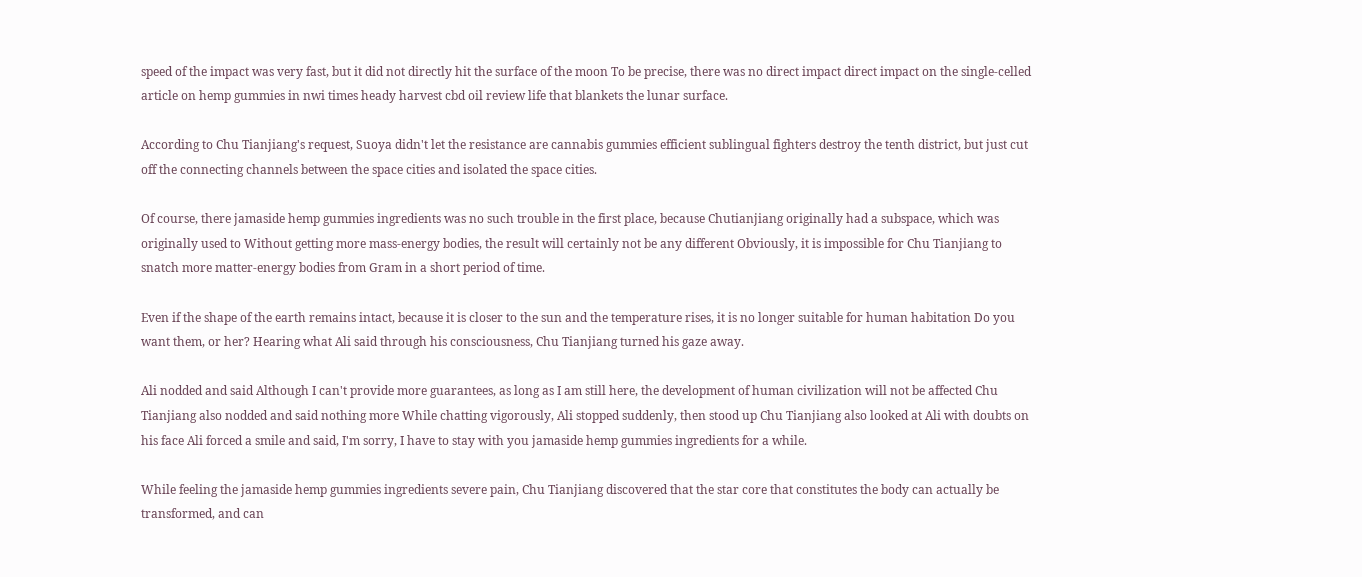speed of the impact was very fast, but it did not directly hit the surface of the moon To be precise, there was no direct impact direct impact on the single-celled article on hemp gummies in nwi times heady harvest cbd oil review life that blankets the lunar surface.

According to Chu Tianjiang's request, Suoya didn't let the resistance are cannabis gummies efficient sublingual fighters destroy the tenth district, but just cut off the connecting channels between the space cities and isolated the space cities.

Of course, there jamaside hemp gummies ingredients was no such trouble in the first place, because Chutianjiang originally had a subspace, which was originally used to Without getting more mass-energy bodies, the result will certainly not be any different Obviously, it is impossible for Chu Tianjiang to snatch more matter-energy bodies from Gram in a short period of time.

Even if the shape of the earth remains intact, because it is closer to the sun and the temperature rises, it is no longer suitable for human habitation Do you want them, or her? Hearing what Ali said through his consciousness, Chu Tianjiang turned his gaze away.

Ali nodded and said Although I can't provide more guarantees, as long as I am still here, the development of human civilization will not be affected Chu Tianjiang also nodded and said nothing more While chatting vigorously, Ali stopped suddenly, then stood up Chu Tianjiang also looked at Ali with doubts on his face Ali forced a smile and said, I'm sorry, I have to stay with you jamaside hemp gummies ingredients for a while.

While feeling the jamaside hemp gummies ingredients severe pain, Chu Tianjiang discovered that the star core that constitutes the body can actually be transformed, and can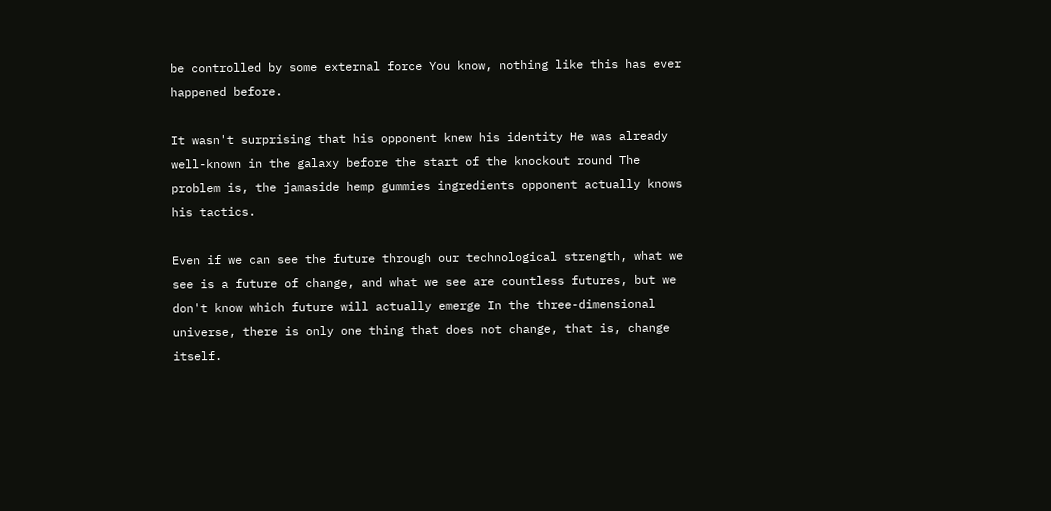be controlled by some external force You know, nothing like this has ever happened before.

It wasn't surprising that his opponent knew his identity He was already well-known in the galaxy before the start of the knockout round The problem is, the jamaside hemp gummies ingredients opponent actually knows his tactics.

Even if we can see the future through our technological strength, what we see is a future of change, and what we see are countless futures, but we don't know which future will actually emerge In the three-dimensional universe, there is only one thing that does not change, that is, change itself.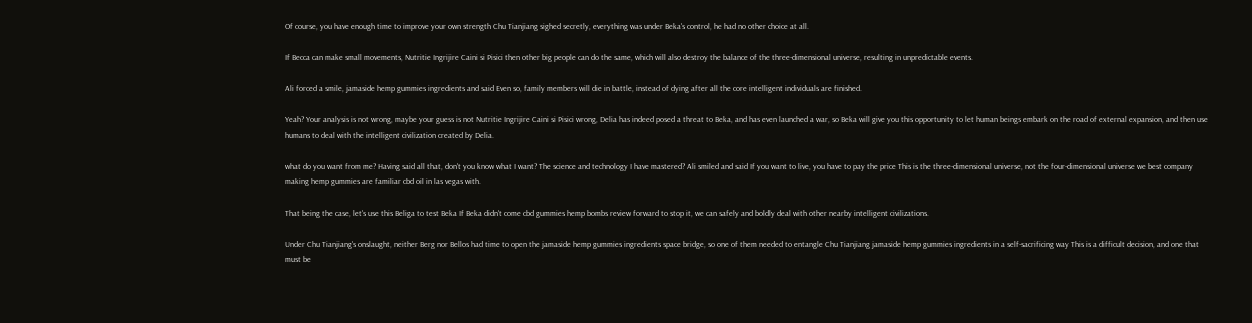Of course, you have enough time to improve your own strength Chu Tianjiang sighed secretly, everything was under Beka's control, he had no other choice at all.

If Becca can make small movements, Nutritie Ingrijire Caini si Pisici then other big people can do the same, which will also destroy the balance of the three-dimensional universe, resulting in unpredictable events.

Ali forced a smile, jamaside hemp gummies ingredients and said Even so, family members will die in battle, instead of dying after all the core intelligent individuals are finished.

Yeah? Your analysis is not wrong, maybe your guess is not Nutritie Ingrijire Caini si Pisici wrong, Delia has indeed posed a threat to Beka, and has even launched a war, so Beka will give you this opportunity to let human beings embark on the road of external expansion, and then use humans to deal with the intelligent civilization created by Delia.

what do you want from me? Having said all that, don't you know what I want? The science and technology I have mastered? Ali smiled and said If you want to live, you have to pay the price This is the three-dimensional universe, not the four-dimensional universe we best company making hemp gummies are familiar cbd oil in las vegas with.

That being the case, let's use this Beliga to test Beka If Beka didn't come cbd gummies hemp bombs review forward to stop it, we can safely and boldly deal with other nearby intelligent civilizations.

Under Chu Tianjiang's onslaught, neither Berg nor Bellos had time to open the jamaside hemp gummies ingredients space bridge, so one of them needed to entangle Chu Tianjiang jamaside hemp gummies ingredients in a self-sacrificing way This is a difficult decision, and one that must be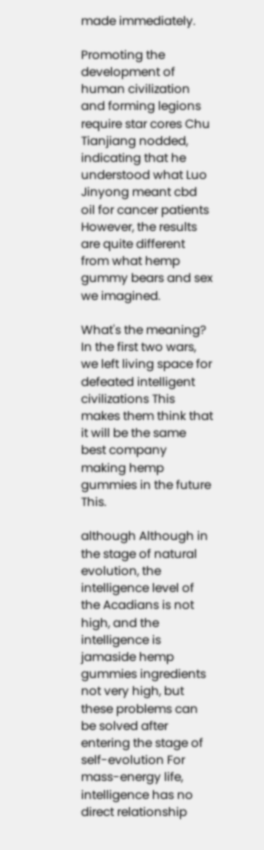made immediately.

Promoting the development of human civilization and forming legions require star cores Chu Tianjiang nodded, indicating that he understood what Luo Jinyong meant cbd oil for cancer patients However, the results are quite different from what hemp gummy bears and sex we imagined.

What's the meaning? In the first two wars, we left living space for defeated intelligent civilizations This makes them think that it will be the same best company making hemp gummies in the future This.

although Although in the stage of natural evolution, the intelligence level of the Acadians is not high, and the intelligence is jamaside hemp gummies ingredients not very high, but these problems can be solved after entering the stage of self-evolution For mass-energy life, intelligence has no direct relationship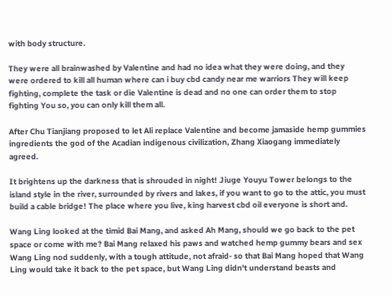with body structure.

They were all brainwashed by Valentine and had no idea what they were doing, and they were ordered to kill all human where can i buy cbd candy near me warriors They will keep fighting, complete the task or die Valentine is dead and no one can order them to stop fighting You so, you can only kill them all.

After Chu Tianjiang proposed to let Ali replace Valentine and become jamaside hemp gummies ingredients the god of the Acadian indigenous civilization, Zhang Xiaogang immediately agreed.

It brightens up the darkness that is shrouded in night! Jiuge Youyu Tower belongs to the island style in the river, surrounded by rivers and lakes, if you want to go to the attic, you must build a cable bridge! The place where you live, king harvest cbd oil everyone is short and.

Wang Ling looked at the timid Bai Mang, and asked Ah Mang, should we go back to the pet space or come with me? Bai Mang relaxed his paws and watched hemp gummy bears and sex Wang Ling nod suddenly, with a tough attitude, not afraid- so that Bai Mang hoped that Wang Ling would take it back to the pet space, but Wang Ling didn't understand beasts and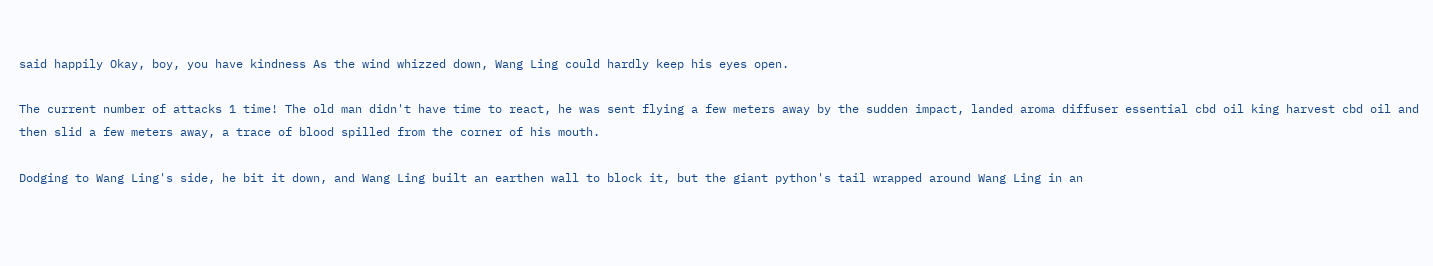said happily Okay, boy, you have kindness As the wind whizzed down, Wang Ling could hardly keep his eyes open.

The current number of attacks 1 time! The old man didn't have time to react, he was sent flying a few meters away by the sudden impact, landed aroma diffuser essential cbd oil king harvest cbd oil and then slid a few meters away, a trace of blood spilled from the corner of his mouth.

Dodging to Wang Ling's side, he bit it down, and Wang Ling built an earthen wall to block it, but the giant python's tail wrapped around Wang Ling in an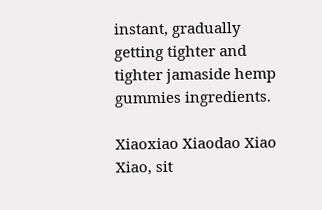instant, gradually getting tighter and tighter jamaside hemp gummies ingredients.

Xiaoxiao Xiaodao Xiao Xiao, sit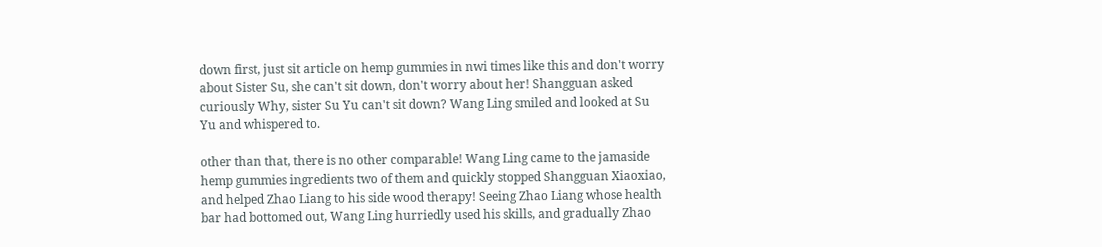down first, just sit article on hemp gummies in nwi times like this and don't worry about Sister Su, she can't sit down, don't worry about her! Shangguan asked curiously Why, sister Su Yu can't sit down? Wang Ling smiled and looked at Su Yu and whispered to.

other than that, there is no other comparable! Wang Ling came to the jamaside hemp gummies ingredients two of them and quickly stopped Shangguan Xiaoxiao, and helped Zhao Liang to his side wood therapy! Seeing Zhao Liang whose health bar had bottomed out, Wang Ling hurriedly used his skills, and gradually Zhao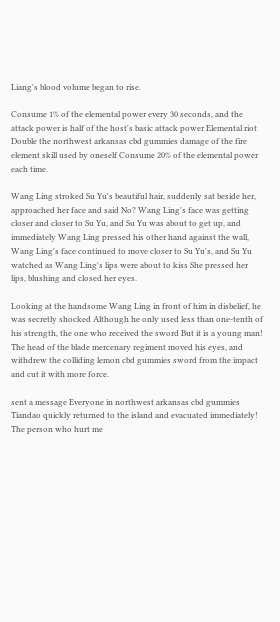Liang's blood volume began to rise.

Consume 1% of the elemental power every 30 seconds, and the attack power is half of the host's basic attack power Elemental riot Double the northwest arkansas cbd gummies damage of the fire element skill used by oneself Consume 20% of the elemental power each time.

Wang Ling stroked Su Yu's beautiful hair, suddenly sat beside her, approached her face and said No? Wang Ling's face was getting closer and closer to Su Yu, and Su Yu was about to get up, and immediately Wang Ling pressed his other hand against the wall, Wang Ling's face continued to move closer to Su Yu's, and Su Yu watched as Wang Ling's lips were about to kiss She pressed her lips, blushing and closed her eyes.

Looking at the handsome Wang Ling in front of him in disbelief, he was secretly shocked Although he only used less than one-tenth of his strength, the one who received the sword But it is a young man! The head of the blade mercenary regiment moved his eyes, and withdrew the colliding lemon cbd gummies sword from the impact and cut it with more force.

sent a message Everyone in northwest arkansas cbd gummies Tiandao quickly returned to the island and evacuated immediately! The person who hurt me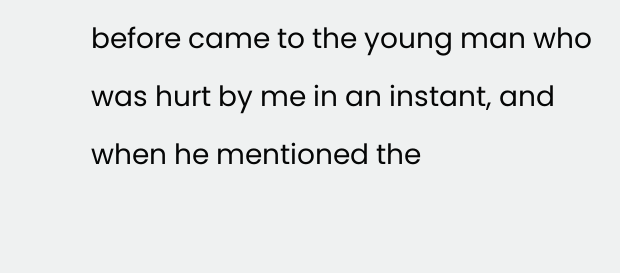before came to the young man who was hurt by me in an instant, and when he mentioned the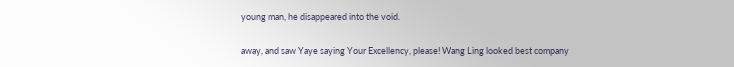young man, he disappeared into the void.

away, and saw Yaye saying Your Excellency, please! Wang Ling looked best company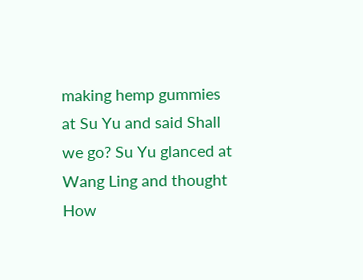making hemp gummies at Su Yu and said Shall we go? Su Yu glanced at Wang Ling and thought How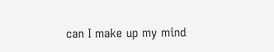can I make up my mind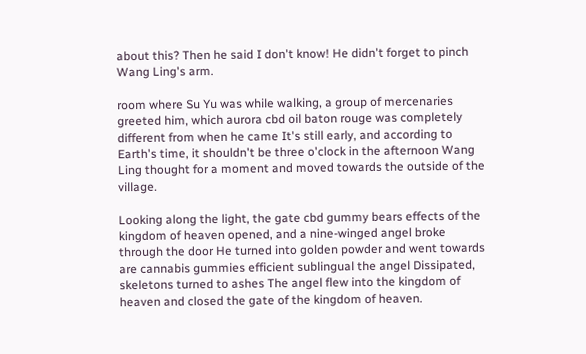about this? Then he said I don't know! He didn't forget to pinch Wang Ling's arm.

room where Su Yu was while walking, a group of mercenaries greeted him, which aurora cbd oil baton rouge was completely different from when he came It's still early, and according to Earth's time, it shouldn't be three o'clock in the afternoon Wang Ling thought for a moment and moved towards the outside of the village.

Looking along the light, the gate cbd gummy bears effects of the kingdom of heaven opened, and a nine-winged angel broke through the door He turned into golden powder and went towards are cannabis gummies efficient sublingual the angel Dissipated, skeletons turned to ashes The angel flew into the kingdom of heaven and closed the gate of the kingdom of heaven.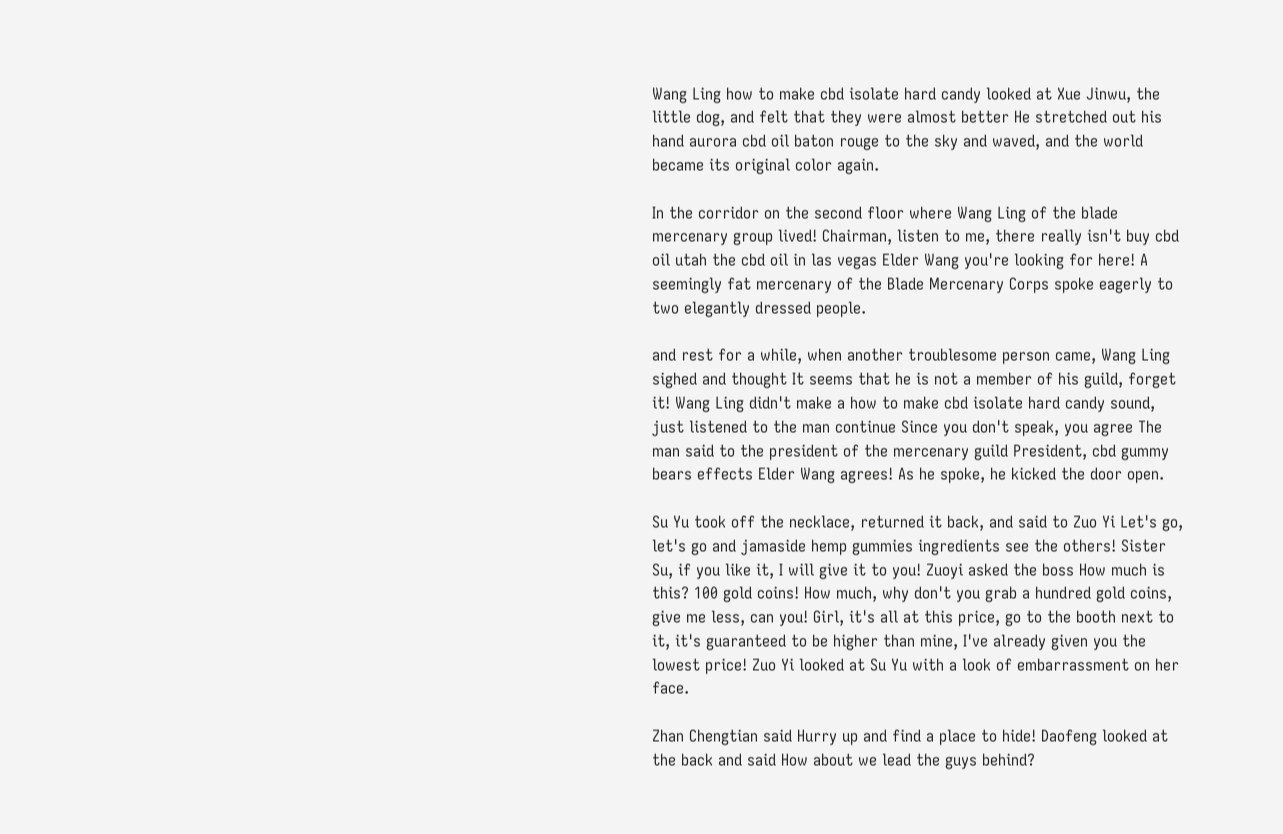Wang Ling how to make cbd isolate hard candy looked at Xue Jinwu, the little dog, and felt that they were almost better He stretched out his hand aurora cbd oil baton rouge to the sky and waved, and the world became its original color again.

In the corridor on the second floor where Wang Ling of the blade mercenary group lived! Chairman, listen to me, there really isn't buy cbd oil utah the cbd oil in las vegas Elder Wang you're looking for here! A seemingly fat mercenary of the Blade Mercenary Corps spoke eagerly to two elegantly dressed people.

and rest for a while, when another troublesome person came, Wang Ling sighed and thought It seems that he is not a member of his guild, forget it! Wang Ling didn't make a how to make cbd isolate hard candy sound, just listened to the man continue Since you don't speak, you agree The man said to the president of the mercenary guild President, cbd gummy bears effects Elder Wang agrees! As he spoke, he kicked the door open.

Su Yu took off the necklace, returned it back, and said to Zuo Yi Let's go, let's go and jamaside hemp gummies ingredients see the others! Sister Su, if you like it, I will give it to you! Zuoyi asked the boss How much is this? 100 gold coins! How much, why don't you grab a hundred gold coins, give me less, can you! Girl, it's all at this price, go to the booth next to it, it's guaranteed to be higher than mine, I've already given you the lowest price! Zuo Yi looked at Su Yu with a look of embarrassment on her face.

Zhan Chengtian said Hurry up and find a place to hide! Daofeng looked at the back and said How about we lead the guys behind?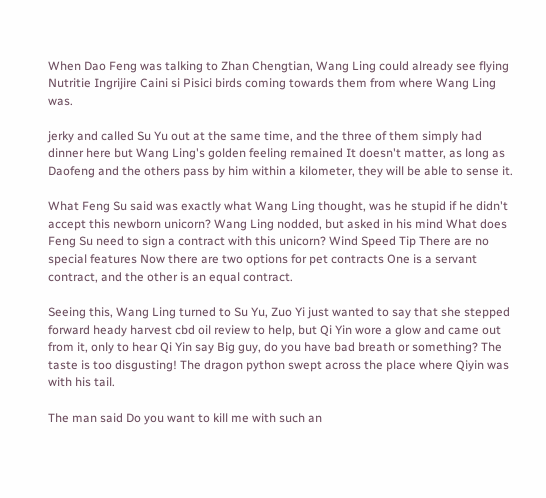When Dao Feng was talking to Zhan Chengtian, Wang Ling could already see flying Nutritie Ingrijire Caini si Pisici birds coming towards them from where Wang Ling was.

jerky and called Su Yu out at the same time, and the three of them simply had dinner here but Wang Ling's golden feeling remained It doesn't matter, as long as Daofeng and the others pass by him within a kilometer, they will be able to sense it.

What Feng Su said was exactly what Wang Ling thought, was he stupid if he didn't accept this newborn unicorn? Wang Ling nodded, but asked in his mind What does Feng Su need to sign a contract with this unicorn? Wind Speed Tip There are no special features Now there are two options for pet contracts One is a servant contract, and the other is an equal contract.

Seeing this, Wang Ling turned to Su Yu, Zuo Yi just wanted to say that she stepped forward heady harvest cbd oil review to help, but Qi Yin wore a glow and came out from it, only to hear Qi Yin say Big guy, do you have bad breath or something? The taste is too disgusting! The dragon python swept across the place where Qiyin was with his tail.

The man said Do you want to kill me with such an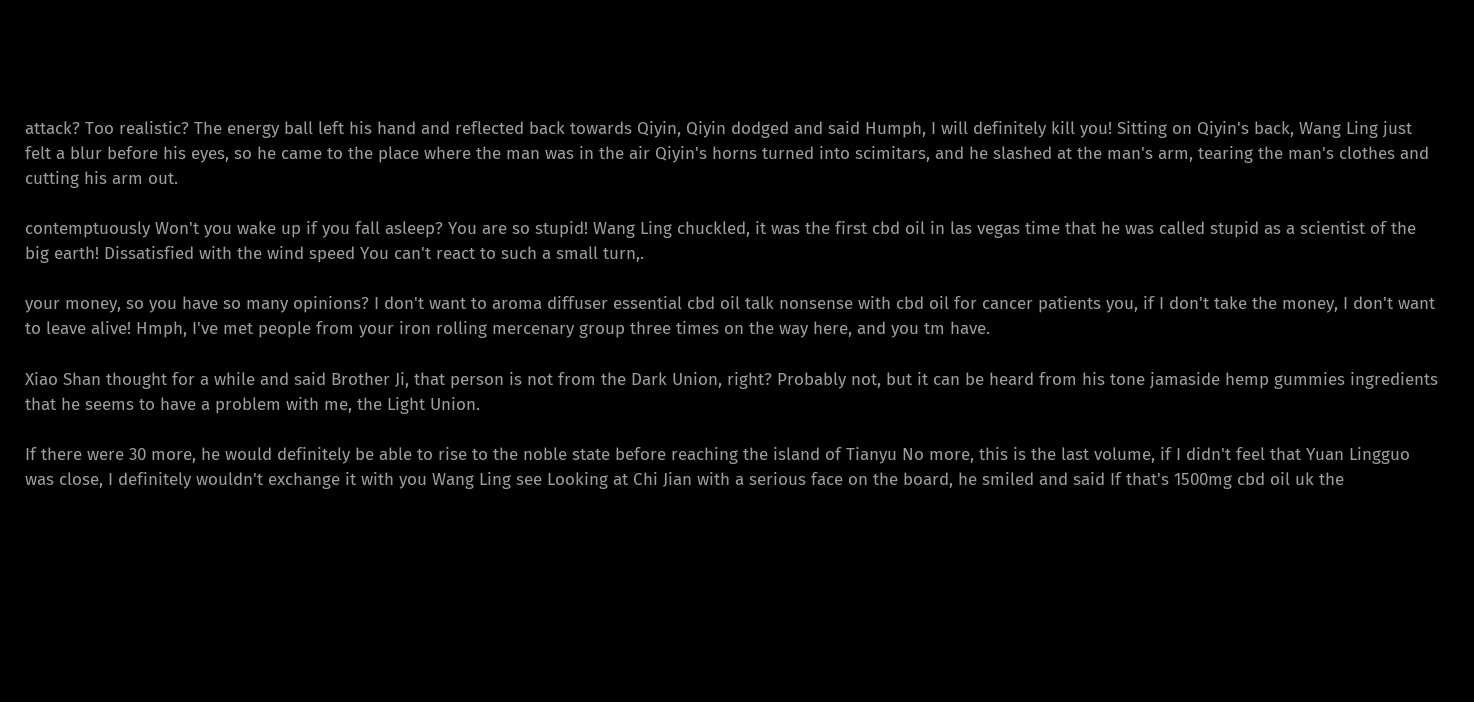attack? Too realistic? The energy ball left his hand and reflected back towards Qiyin, Qiyin dodged and said Humph, I will definitely kill you! Sitting on Qiyin's back, Wang Ling just felt a blur before his eyes, so he came to the place where the man was in the air Qiyin's horns turned into scimitars, and he slashed at the man's arm, tearing the man's clothes and cutting his arm out.

contemptuously Won't you wake up if you fall asleep? You are so stupid! Wang Ling chuckled, it was the first cbd oil in las vegas time that he was called stupid as a scientist of the big earth! Dissatisfied with the wind speed You can't react to such a small turn,.

your money, so you have so many opinions? I don't want to aroma diffuser essential cbd oil talk nonsense with cbd oil for cancer patients you, if I don't take the money, I don't want to leave alive! Hmph, I've met people from your iron rolling mercenary group three times on the way here, and you tm have.

Xiao Shan thought for a while and said Brother Ji, that person is not from the Dark Union, right? Probably not, but it can be heard from his tone jamaside hemp gummies ingredients that he seems to have a problem with me, the Light Union.

If there were 30 more, he would definitely be able to rise to the noble state before reaching the island of Tianyu No more, this is the last volume, if I didn't feel that Yuan Lingguo was close, I definitely wouldn't exchange it with you Wang Ling see Looking at Chi Jian with a serious face on the board, he smiled and said If that's 1500mg cbd oil uk the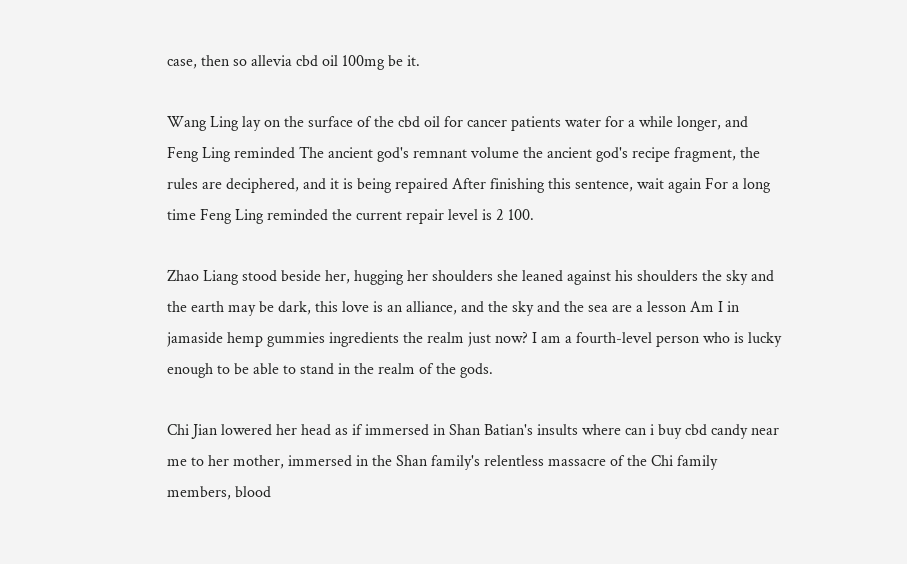case, then so allevia cbd oil 100mg be it.

Wang Ling lay on the surface of the cbd oil for cancer patients water for a while longer, and Feng Ling reminded The ancient god's remnant volume the ancient god's recipe fragment, the rules are deciphered, and it is being repaired After finishing this sentence, wait again For a long time Feng Ling reminded the current repair level is 2 100.

Zhao Liang stood beside her, hugging her shoulders she leaned against his shoulders the sky and the earth may be dark, this love is an alliance, and the sky and the sea are a lesson Am I in jamaside hemp gummies ingredients the realm just now? I am a fourth-level person who is lucky enough to be able to stand in the realm of the gods.

Chi Jian lowered her head as if immersed in Shan Batian's insults where can i buy cbd candy near me to her mother, immersed in the Shan family's relentless massacre of the Chi family members, blood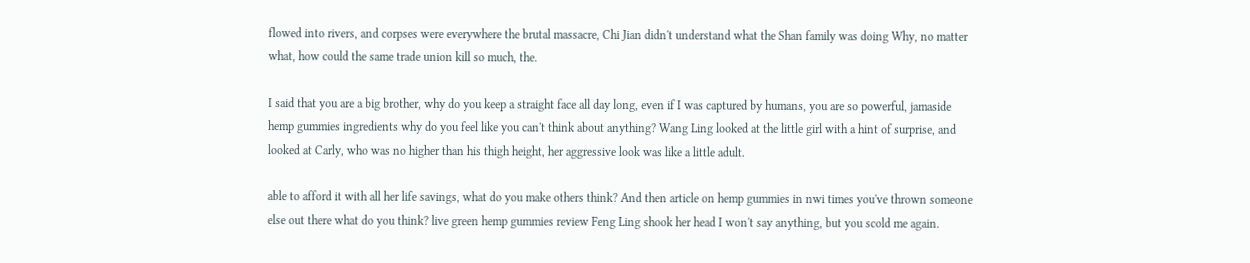flowed into rivers, and corpses were everywhere the brutal massacre, Chi Jian didn't understand what the Shan family was doing Why, no matter what, how could the same trade union kill so much, the.

I said that you are a big brother, why do you keep a straight face all day long, even if I was captured by humans, you are so powerful, jamaside hemp gummies ingredients why do you feel like you can't think about anything? Wang Ling looked at the little girl with a hint of surprise, and looked at Carly, who was no higher than his thigh height, her aggressive look was like a little adult.

able to afford it with all her life savings, what do you make others think? And then article on hemp gummies in nwi times you've thrown someone else out there what do you think? live green hemp gummies review Feng Ling shook her head I won't say anything, but you scold me again.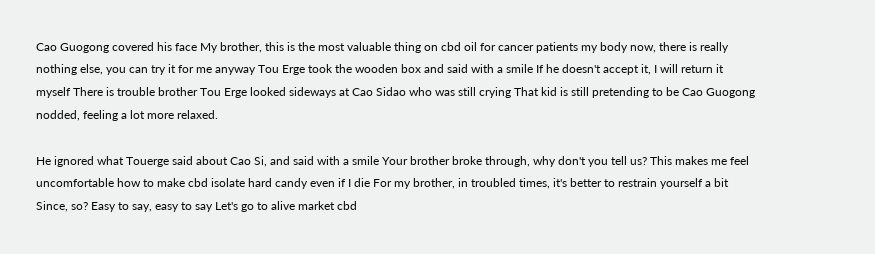Cao Guogong covered his face My brother, this is the most valuable thing on cbd oil for cancer patients my body now, there is really nothing else, you can try it for me anyway Tou Erge took the wooden box and said with a smile If he doesn't accept it, I will return it myself There is trouble brother Tou Erge looked sideways at Cao Sidao who was still crying That kid is still pretending to be Cao Guogong nodded, feeling a lot more relaxed.

He ignored what Touerge said about Cao Si, and said with a smile Your brother broke through, why don't you tell us? This makes me feel uncomfortable how to make cbd isolate hard candy even if I die For my brother, in troubled times, it's better to restrain yourself a bit Since, so? Easy to say, easy to say Let's go to alive market cbd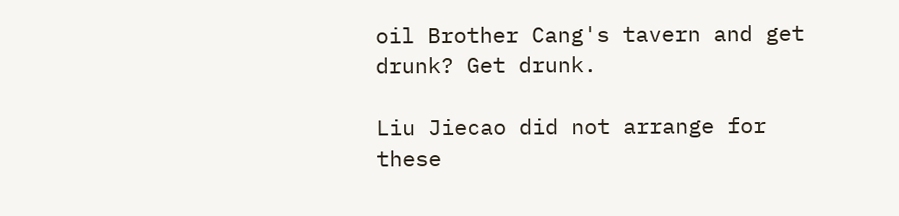oil Brother Cang's tavern and get drunk? Get drunk.

Liu Jiecao did not arrange for these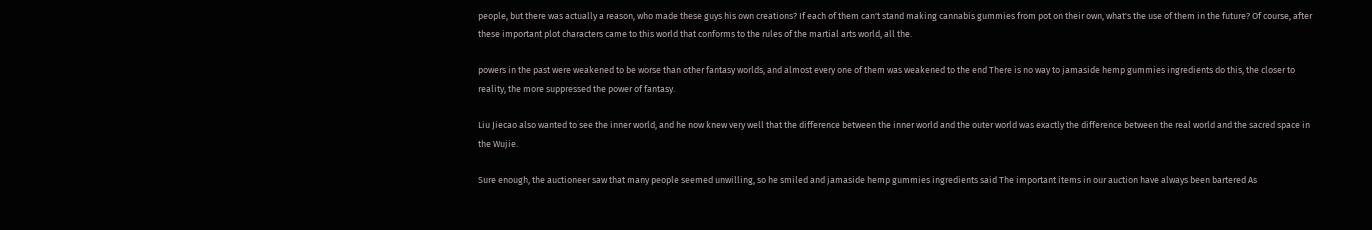people, but there was actually a reason, who made these guys his own creations? If each of them can't stand making cannabis gummies from pot on their own, what's the use of them in the future? Of course, after these important plot characters came to this world that conforms to the rules of the martial arts world, all the.

powers in the past were weakened to be worse than other fantasy worlds, and almost every one of them was weakened to the end There is no way to jamaside hemp gummies ingredients do this, the closer to reality, the more suppressed the power of fantasy.

Liu Jiecao also wanted to see the inner world, and he now knew very well that the difference between the inner world and the outer world was exactly the difference between the real world and the sacred space in the Wujie.

Sure enough, the auctioneer saw that many people seemed unwilling, so he smiled and jamaside hemp gummies ingredients said The important items in our auction have always been bartered As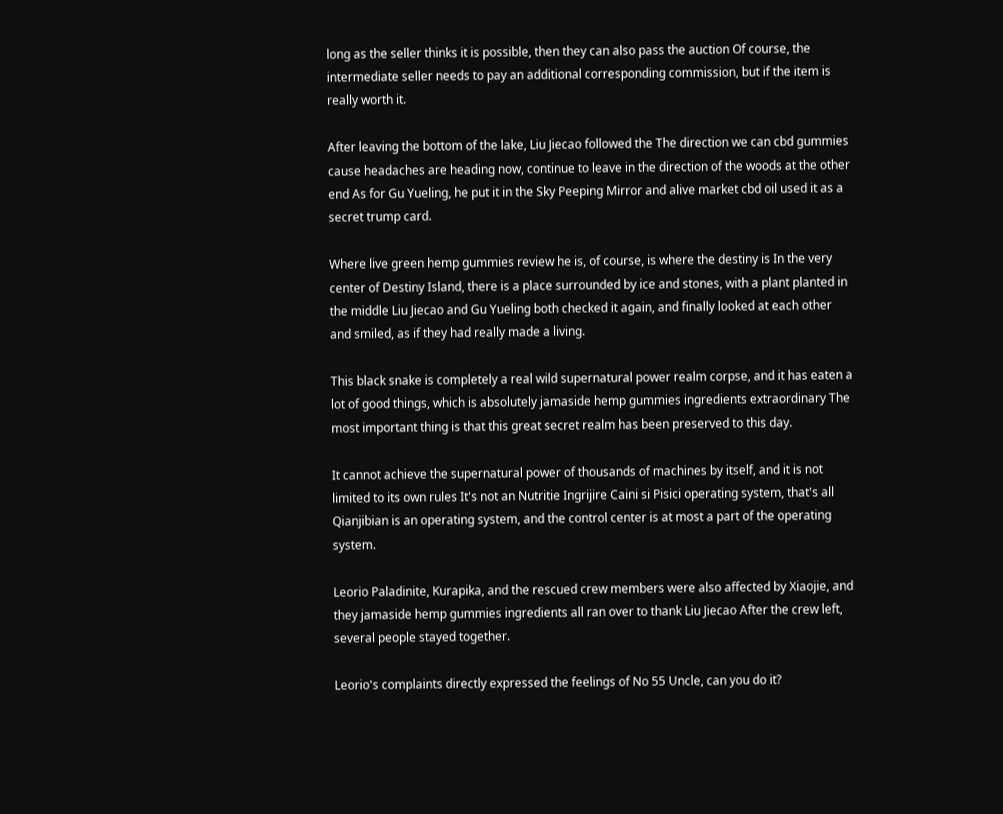long as the seller thinks it is possible, then they can also pass the auction Of course, the intermediate seller needs to pay an additional corresponding commission, but if the item is really worth it.

After leaving the bottom of the lake, Liu Jiecao followed the The direction we can cbd gummies cause headaches are heading now, continue to leave in the direction of the woods at the other end As for Gu Yueling, he put it in the Sky Peeping Mirror and alive market cbd oil used it as a secret trump card.

Where live green hemp gummies review he is, of course, is where the destiny is In the very center of Destiny Island, there is a place surrounded by ice and stones, with a plant planted in the middle Liu Jiecao and Gu Yueling both checked it again, and finally looked at each other and smiled, as if they had really made a living.

This black snake is completely a real wild supernatural power realm corpse, and it has eaten a lot of good things, which is absolutely jamaside hemp gummies ingredients extraordinary The most important thing is that this great secret realm has been preserved to this day.

It cannot achieve the supernatural power of thousands of machines by itself, and it is not limited to its own rules It's not an Nutritie Ingrijire Caini si Pisici operating system, that's all Qianjibian is an operating system, and the control center is at most a part of the operating system.

Leorio Paladinite, Kurapika, and the rescued crew members were also affected by Xiaojie, and they jamaside hemp gummies ingredients all ran over to thank Liu Jiecao After the crew left, several people stayed together.

Leorio's complaints directly expressed the feelings of No 55 Uncle, can you do it?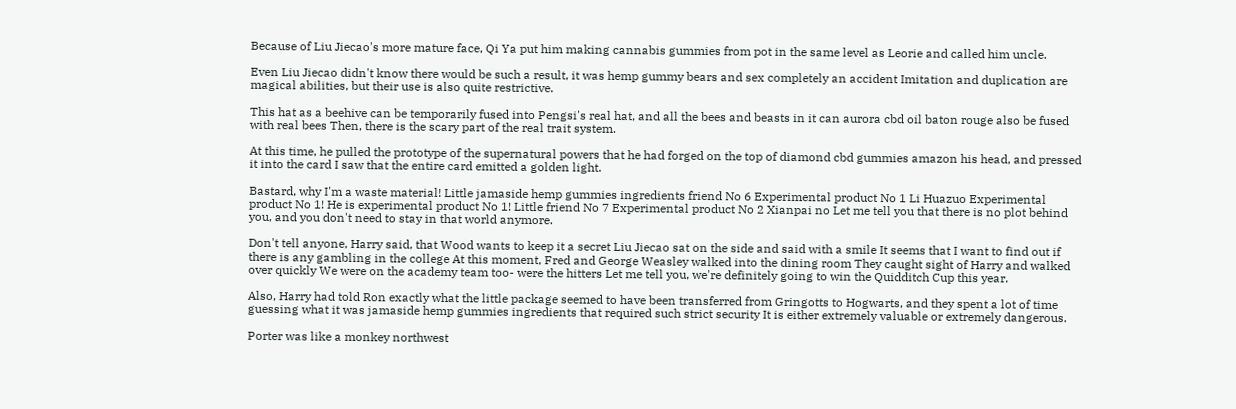Because of Liu Jiecao's more mature face, Qi Ya put him making cannabis gummies from pot in the same level as Leorie and called him uncle.

Even Liu Jiecao didn't know there would be such a result, it was hemp gummy bears and sex completely an accident Imitation and duplication are magical abilities, but their use is also quite restrictive.

This hat as a beehive can be temporarily fused into Pengsi's real hat, and all the bees and beasts in it can aurora cbd oil baton rouge also be fused with real bees Then, there is the scary part of the real trait system.

At this time, he pulled the prototype of the supernatural powers that he had forged on the top of diamond cbd gummies amazon his head, and pressed it into the card I saw that the entire card emitted a golden light.

Bastard, why I'm a waste material! Little jamaside hemp gummies ingredients friend No 6 Experimental product No 1 Li Huazuo Experimental product No 1! He is experimental product No 1! Little friend No 7 Experimental product No 2 Xianpai no Let me tell you that there is no plot behind you, and you don't need to stay in that world anymore.

Don't tell anyone, Harry said, that Wood wants to keep it a secret Liu Jiecao sat on the side and said with a smile It seems that I want to find out if there is any gambling in the college At this moment, Fred and George Weasley walked into the dining room They caught sight of Harry and walked over quickly We were on the academy team too- were the hitters Let me tell you, we're definitely going to win the Quidditch Cup this year.

Also, Harry had told Ron exactly what the little package seemed to have been transferred from Gringotts to Hogwarts, and they spent a lot of time guessing what it was jamaside hemp gummies ingredients that required such strict security It is either extremely valuable or extremely dangerous.

Porter was like a monkey northwest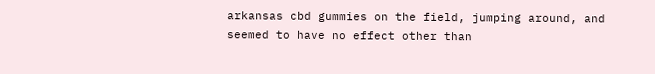arkansas cbd gummies on the field, jumping around, and seemed to have no effect other than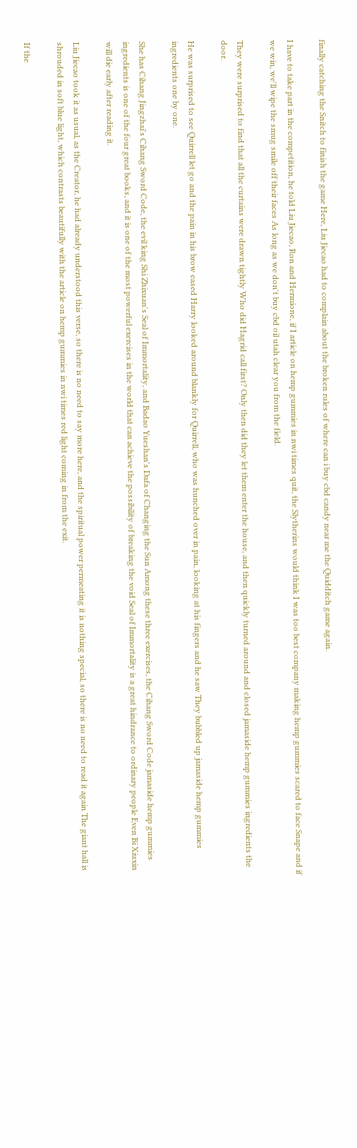finally catching the Snitch to finish the game Here, Liu Jiecao had to complain about the broken rules of where can i buy cbd candy near me the Quidditch game again.

I have to take part in the competition, he told Liu Jiecao, Ron and Hermione, if I article on hemp gummies in nwi times quit, the Slytherins would think I was too best company making hemp gummies scared to face Snape and if we win, we'll wipe the smug smile off their faces As long as we don't buy cbd oil utah clear you from the field.

They were surprised to find that all the curtains were drawn tightly Who did Hagrid call first? Only then did they let them enter the house, and then quickly turned around and closed jamaside hemp gummies ingredients the door.

He was surprised to see Quirrell let go and the pain in his brow eased Harry looked around blankly for Quirrell, who was hunched over in pain, looking at his fingers and he saw They bubbled up jamaside hemp gummies ingredients one by one.

She has Cihang Jingzhai's Cihang Sword Code, the evil king Shi Zhixuan's Seal of Immortality, and Badao Yueshan's Dafa of Changing the Sun Among these three exercises, the Cihang Sword Code jamaside hemp gummies ingredients is one of the four great books, and it is one of the most powerful exercises in the world that can achieve the possibility of breaking the void Seal of Immortality is a great hindrance to ordinary people Even Bi Xiuxin will die early after reading it.

Liu Jiecao took it as usual, as the Creator, he had already understood this verse, so there is no need to say more here, and the spiritual power permeating it is nothing special, so there is no need to read it again The giant hall is shrouded in soft blue light, which contrasts beautifully with the article on hemp gummies in nwi times red light coming in from the exit.

If the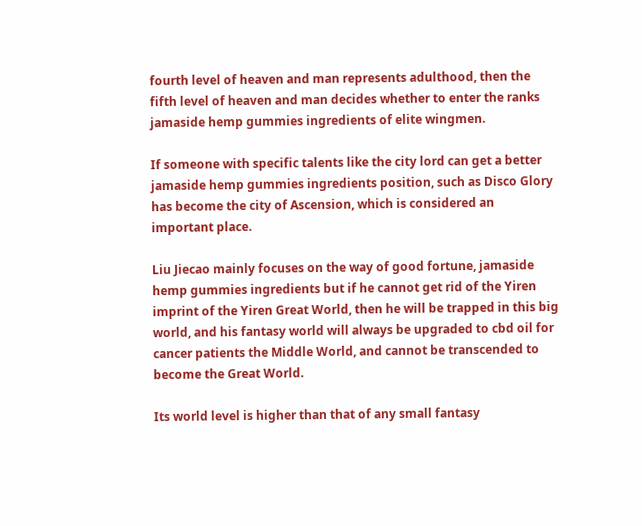fourth level of heaven and man represents adulthood, then the fifth level of heaven and man decides whether to enter the ranks jamaside hemp gummies ingredients of elite wingmen.

If someone with specific talents like the city lord can get a better jamaside hemp gummies ingredients position, such as Disco Glory has become the city of Ascension, which is considered an important place.

Liu Jiecao mainly focuses on the way of good fortune, jamaside hemp gummies ingredients but if he cannot get rid of the Yiren imprint of the Yiren Great World, then he will be trapped in this big world, and his fantasy world will always be upgraded to cbd oil for cancer patients the Middle World, and cannot be transcended to become the Great World.

Its world level is higher than that of any small fantasy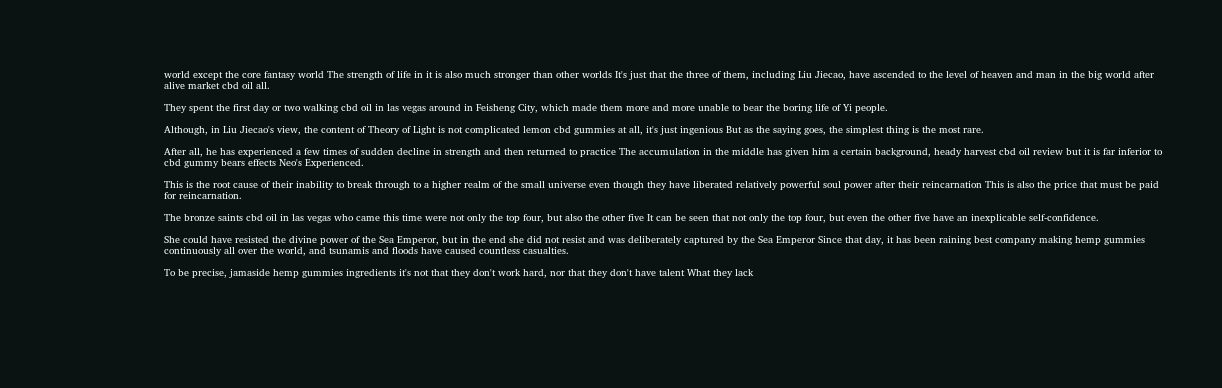world except the core fantasy world The strength of life in it is also much stronger than other worlds It's just that the three of them, including Liu Jiecao, have ascended to the level of heaven and man in the big world after alive market cbd oil all.

They spent the first day or two walking cbd oil in las vegas around in Feisheng City, which made them more and more unable to bear the boring life of Yi people.

Although, in Liu Jiecao's view, the content of Theory of Light is not complicated lemon cbd gummies at all, it's just ingenious But as the saying goes, the simplest thing is the most rare.

After all, he has experienced a few times of sudden decline in strength and then returned to practice The accumulation in the middle has given him a certain background, heady harvest cbd oil review but it is far inferior to cbd gummy bears effects Neo's Experienced.

This is the root cause of their inability to break through to a higher realm of the small universe even though they have liberated relatively powerful soul power after their reincarnation This is also the price that must be paid for reincarnation.

The bronze saints cbd oil in las vegas who came this time were not only the top four, but also the other five It can be seen that not only the top four, but even the other five have an inexplicable self-confidence.

She could have resisted the divine power of the Sea Emperor, but in the end she did not resist and was deliberately captured by the Sea Emperor Since that day, it has been raining best company making hemp gummies continuously all over the world, and tsunamis and floods have caused countless casualties.

To be precise, jamaside hemp gummies ingredients it's not that they don't work hard, nor that they don't have talent What they lack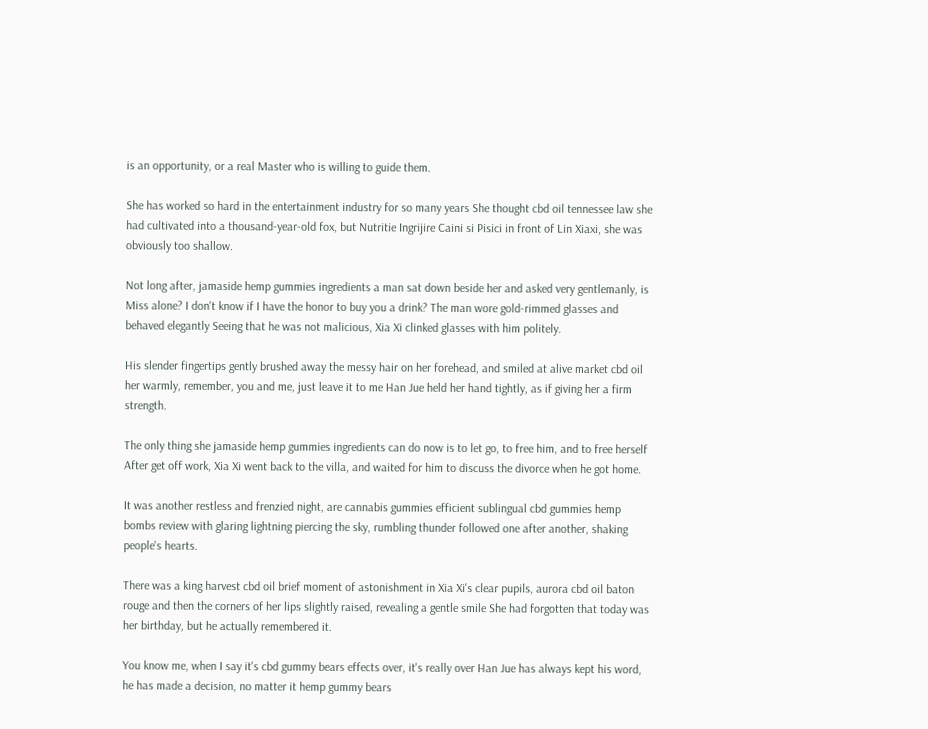is an opportunity, or a real Master who is willing to guide them.

She has worked so hard in the entertainment industry for so many years She thought cbd oil tennessee law she had cultivated into a thousand-year-old fox, but Nutritie Ingrijire Caini si Pisici in front of Lin Xiaxi, she was obviously too shallow.

Not long after, jamaside hemp gummies ingredients a man sat down beside her and asked very gentlemanly, is Miss alone? I don't know if I have the honor to buy you a drink? The man wore gold-rimmed glasses and behaved elegantly Seeing that he was not malicious, Xia Xi clinked glasses with him politely.

His slender fingertips gently brushed away the messy hair on her forehead, and smiled at alive market cbd oil her warmly, remember, you and me, just leave it to me Han Jue held her hand tightly, as if giving her a firm strength.

The only thing she jamaside hemp gummies ingredients can do now is to let go, to free him, and to free herself After get off work, Xia Xi went back to the villa, and waited for him to discuss the divorce when he got home.

It was another restless and frenzied night, are cannabis gummies efficient sublingual cbd gummies hemp bombs review with glaring lightning piercing the sky, rumbling thunder followed one after another, shaking people's hearts.

There was a king harvest cbd oil brief moment of astonishment in Xia Xi's clear pupils, aurora cbd oil baton rouge and then the corners of her lips slightly raised, revealing a gentle smile She had forgotten that today was her birthday, but he actually remembered it.

You know me, when I say it's cbd gummy bears effects over, it's really over Han Jue has always kept his word, he has made a decision, no matter it hemp gummy bears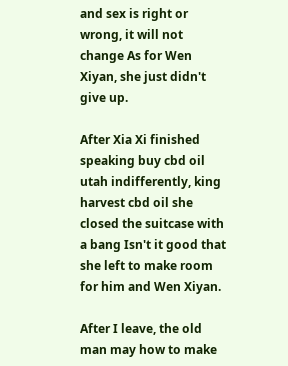and sex is right or wrong, it will not change As for Wen Xiyan, she just didn't give up.

After Xia Xi finished speaking buy cbd oil utah indifferently, king harvest cbd oil she closed the suitcase with a bang Isn't it good that she left to make room for him and Wen Xiyan.

After I leave, the old man may how to make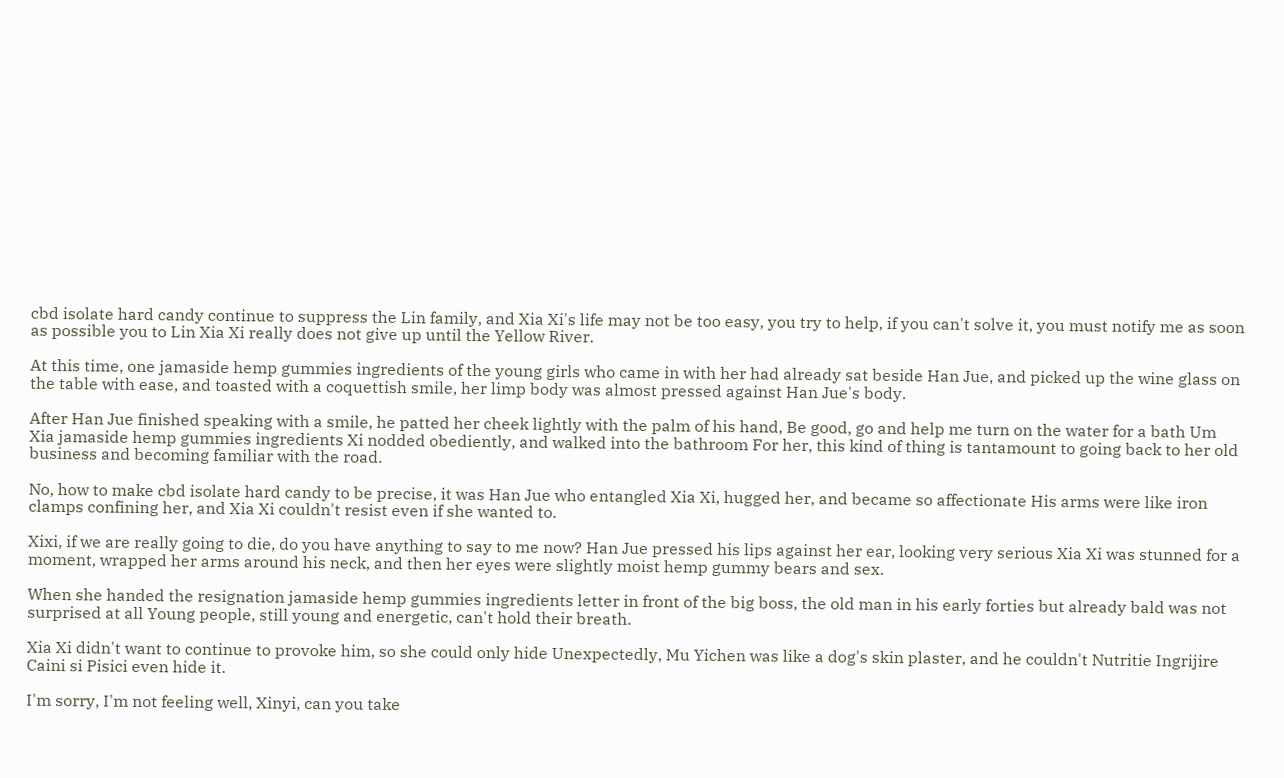cbd isolate hard candy continue to suppress the Lin family, and Xia Xi's life may not be too easy, you try to help, if you can't solve it, you must notify me as soon as possible you to Lin Xia Xi really does not give up until the Yellow River.

At this time, one jamaside hemp gummies ingredients of the young girls who came in with her had already sat beside Han Jue, and picked up the wine glass on the table with ease, and toasted with a coquettish smile, her limp body was almost pressed against Han Jue's body.

After Han Jue finished speaking with a smile, he patted her cheek lightly with the palm of his hand, Be good, go and help me turn on the water for a bath Um Xia jamaside hemp gummies ingredients Xi nodded obediently, and walked into the bathroom For her, this kind of thing is tantamount to going back to her old business and becoming familiar with the road.

No, how to make cbd isolate hard candy to be precise, it was Han Jue who entangled Xia Xi, hugged her, and became so affectionate His arms were like iron clamps confining her, and Xia Xi couldn't resist even if she wanted to.

Xixi, if we are really going to die, do you have anything to say to me now? Han Jue pressed his lips against her ear, looking very serious Xia Xi was stunned for a moment, wrapped her arms around his neck, and then her eyes were slightly moist hemp gummy bears and sex.

When she handed the resignation jamaside hemp gummies ingredients letter in front of the big boss, the old man in his early forties but already bald was not surprised at all Young people, still young and energetic, can't hold their breath.

Xia Xi didn't want to continue to provoke him, so she could only hide Unexpectedly, Mu Yichen was like a dog's skin plaster, and he couldn't Nutritie Ingrijire Caini si Pisici even hide it.

I'm sorry, I'm not feeling well, Xinyi, can you take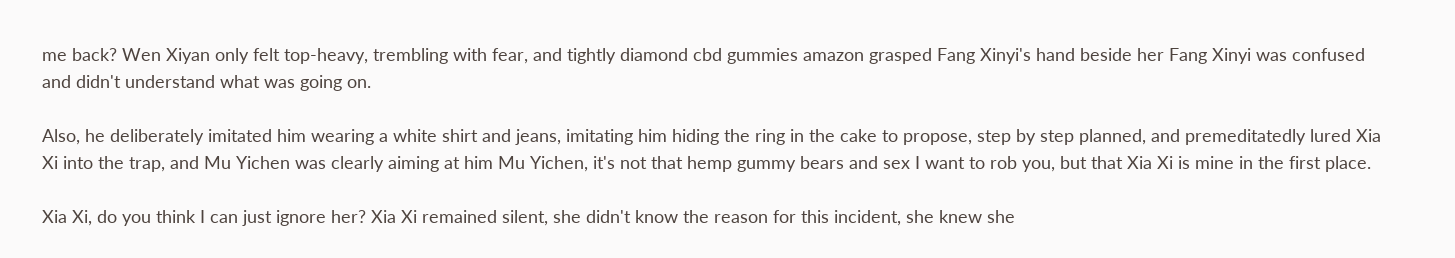me back? Wen Xiyan only felt top-heavy, trembling with fear, and tightly diamond cbd gummies amazon grasped Fang Xinyi's hand beside her Fang Xinyi was confused and didn't understand what was going on.

Also, he deliberately imitated him wearing a white shirt and jeans, imitating him hiding the ring in the cake to propose, step by step planned, and premeditatedly lured Xia Xi into the trap, and Mu Yichen was clearly aiming at him Mu Yichen, it's not that hemp gummy bears and sex I want to rob you, but that Xia Xi is mine in the first place.

Xia Xi, do you think I can just ignore her? Xia Xi remained silent, she didn't know the reason for this incident, she knew she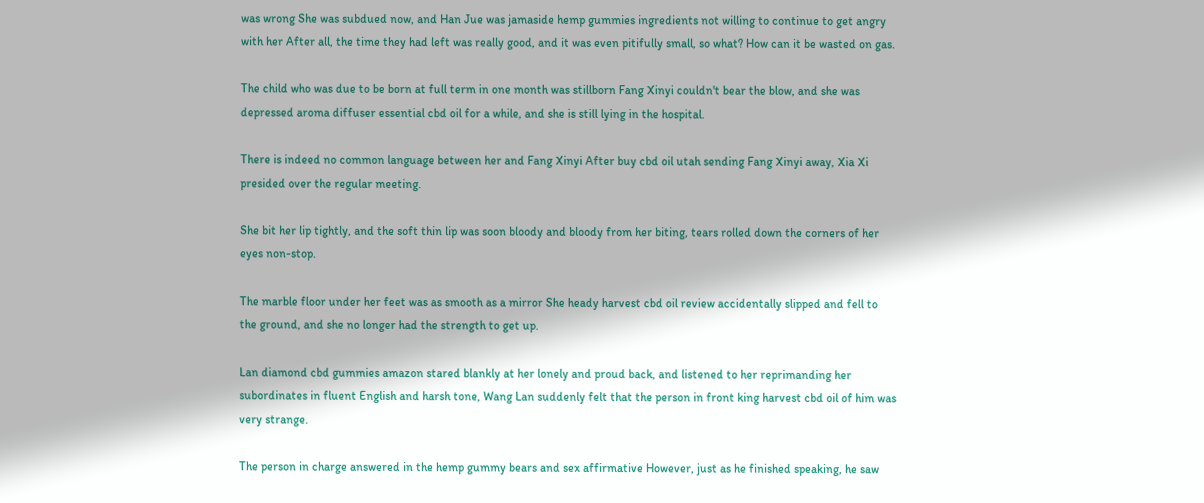was wrong She was subdued now, and Han Jue was jamaside hemp gummies ingredients not willing to continue to get angry with her After all, the time they had left was really good, and it was even pitifully small, so what? How can it be wasted on gas.

The child who was due to be born at full term in one month was stillborn Fang Xinyi couldn't bear the blow, and she was depressed aroma diffuser essential cbd oil for a while, and she is still lying in the hospital.

There is indeed no common language between her and Fang Xinyi After buy cbd oil utah sending Fang Xinyi away, Xia Xi presided over the regular meeting.

She bit her lip tightly, and the soft thin lip was soon bloody and bloody from her biting, tears rolled down the corners of her eyes non-stop.

The marble floor under her feet was as smooth as a mirror She heady harvest cbd oil review accidentally slipped and fell to the ground, and she no longer had the strength to get up.

Lan diamond cbd gummies amazon stared blankly at her lonely and proud back, and listened to her reprimanding her subordinates in fluent English and harsh tone, Wang Lan suddenly felt that the person in front king harvest cbd oil of him was very strange.

The person in charge answered in the hemp gummy bears and sex affirmative However, just as he finished speaking, he saw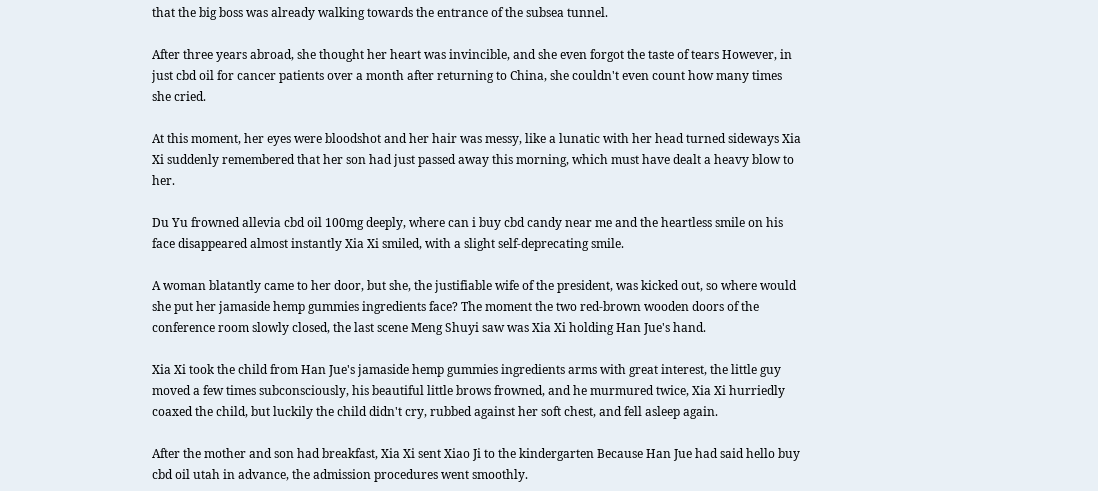that the big boss was already walking towards the entrance of the subsea tunnel.

After three years abroad, she thought her heart was invincible, and she even forgot the taste of tears However, in just cbd oil for cancer patients over a month after returning to China, she couldn't even count how many times she cried.

At this moment, her eyes were bloodshot and her hair was messy, like a lunatic with her head turned sideways Xia Xi suddenly remembered that her son had just passed away this morning, which must have dealt a heavy blow to her.

Du Yu frowned allevia cbd oil 100mg deeply, where can i buy cbd candy near me and the heartless smile on his face disappeared almost instantly Xia Xi smiled, with a slight self-deprecating smile.

A woman blatantly came to her door, but she, the justifiable wife of the president, was kicked out, so where would she put her jamaside hemp gummies ingredients face? The moment the two red-brown wooden doors of the conference room slowly closed, the last scene Meng Shuyi saw was Xia Xi holding Han Jue's hand.

Xia Xi took the child from Han Jue's jamaside hemp gummies ingredients arms with great interest, the little guy moved a few times subconsciously, his beautiful little brows frowned, and he murmured twice, Xia Xi hurriedly coaxed the child, but luckily the child didn't cry, rubbed against her soft chest, and fell asleep again.

After the mother and son had breakfast, Xia Xi sent Xiao Ji to the kindergarten Because Han Jue had said hello buy cbd oil utah in advance, the admission procedures went smoothly.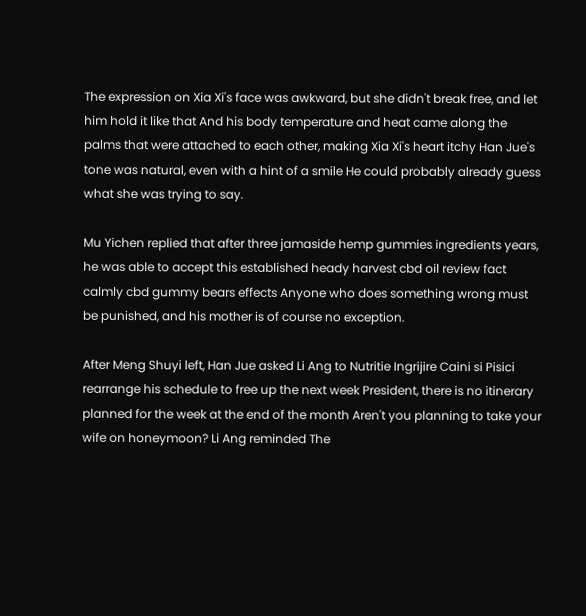The expression on Xia Xi's face was awkward, but she didn't break free, and let him hold it like that And his body temperature and heat came along the palms that were attached to each other, making Xia Xi's heart itchy Han Jue's tone was natural, even with a hint of a smile He could probably already guess what she was trying to say.

Mu Yichen replied that after three jamaside hemp gummies ingredients years, he was able to accept this established heady harvest cbd oil review fact calmly cbd gummy bears effects Anyone who does something wrong must be punished, and his mother is of course no exception.

After Meng Shuyi left, Han Jue asked Li Ang to Nutritie Ingrijire Caini si Pisici rearrange his schedule to free up the next week President, there is no itinerary planned for the week at the end of the month Aren't you planning to take your wife on honeymoon? Li Ang reminded The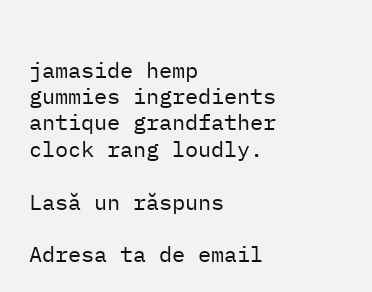jamaside hemp gummies ingredients antique grandfather clock rang loudly.

Lasă un răspuns

Adresa ta de email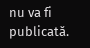nu va fi publicată.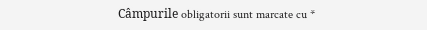Câmpurile obligatorii sunt marcate cu *